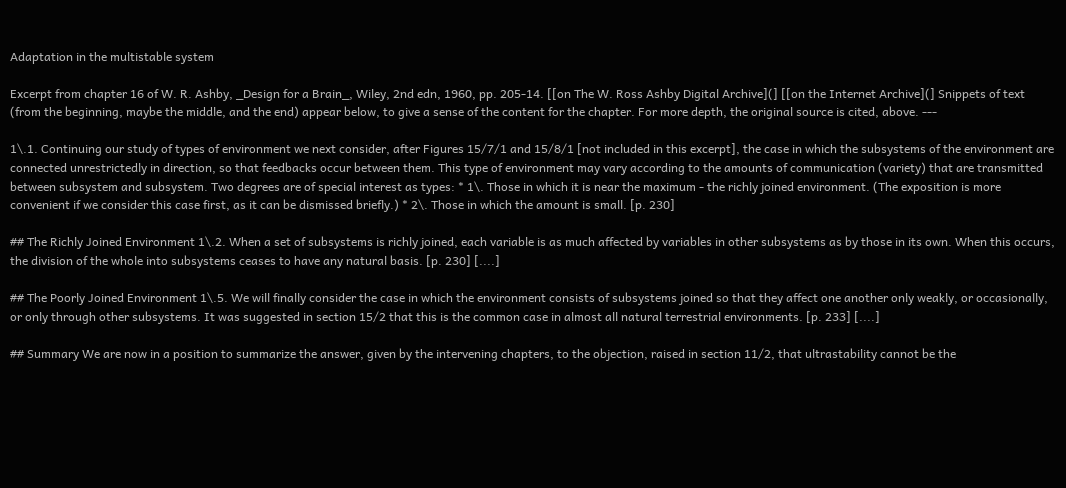Adaptation in the multistable system

Excerpt from chapter 16 of W. R. Ashby, _Design for a Brain_, Wiley, 2nd edn, 1960, pp. 205-14. [[on The W. Ross Ashby Digital Archive](] [[on the Internet Archive](] Snippets of text (from the beginning, maybe the middle, and the end) appear below, to give a sense of the content for the chapter. For more depth, the original source is cited, above. ---

1\.1. Continuing our study of types of environment we next consider, after Figures 15/7/1 and 15/8/1 [not included in this excerpt], the case in which the subsystems of the environment are connected unrestrictedly in direction, so that feedbacks occur between them. This type of environment may vary according to the amounts of communication (variety) that are transmitted between subsystem and subsystem. Two degrees are of special interest as types: * 1\. Those in which it is near the maximum - the richly joined environment. (The exposition is more convenient if we consider this case first, as it can be dismissed briefly.) * 2\. Those in which the amount is small. [p. 230]

## The Richly Joined Environment 1\.2. When a set of subsystems is richly joined, each variable is as much affected by variables in other subsystems as by those in its own. When this occurs, the division of the whole into subsystems ceases to have any natural basis. [p. 230] [....]

## The Poorly Joined Environment 1\.5. We will finally consider the case in which the environment consists of subsystems joined so that they affect one another only weakly, or occasionally, or only through other subsystems. It was suggested in section 15/2 that this is the common case in almost all natural terrestrial environments. [p. 233] [....]

## Summary We are now in a position to summarize the answer, given by the intervening chapters, to the objection, raised in section 11/2, that ultrastability cannot be the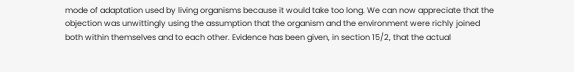mode of adaptation used by living organisms because it would take too long. We can now appreciate that the objection was unwittingly using the assumption that the organism and the environment were richly joined both within themselves and to each other. Evidence has been given, in section 15/2, that the actual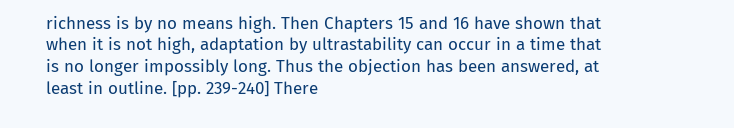richness is by no means high. Then Chapters 15 and 16 have shown that when it is not high, adaptation by ultrastability can occur in a time that is no longer impossibly long. Thus the objection has been answered, at least in outline. [pp. 239-240] There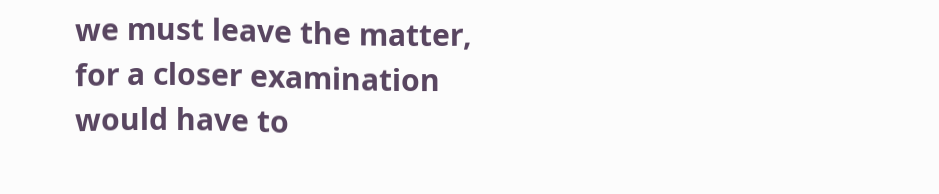we must leave the matter, for a closer examination would have to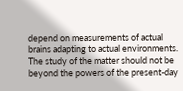depend on measurements of actual brains adapting to actual environments. The study of the matter should not be beyond the powers of the present-day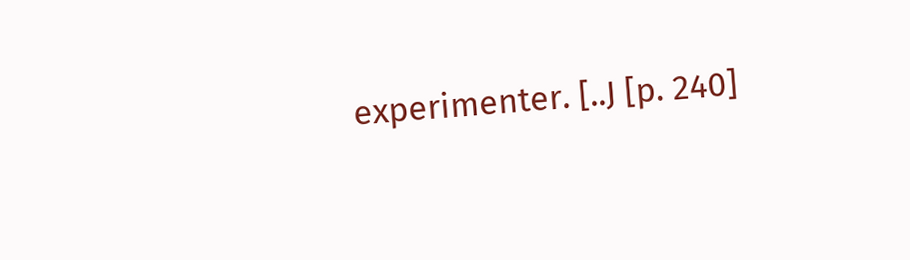experimenter. [..J [p. 240]